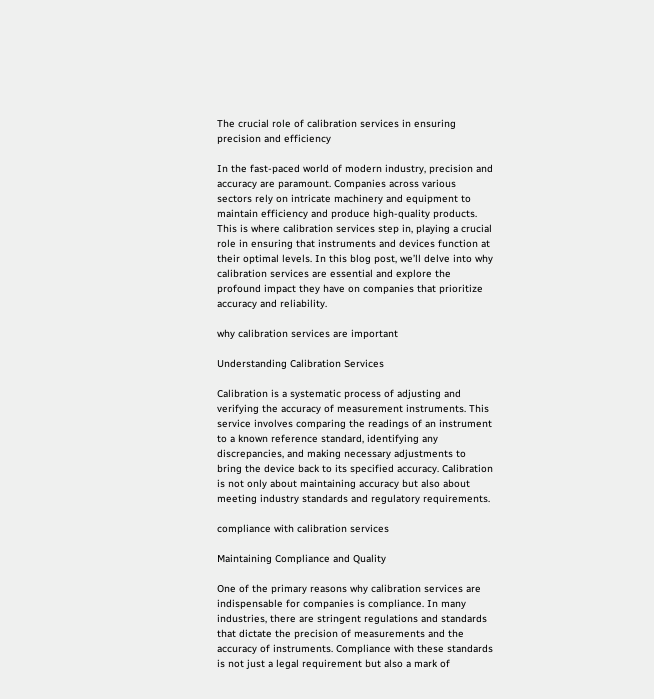The crucial role of calibration services in ensuring precision and efficiency

In the fast-paced world of modern industry, precision and accuracy are paramount. Companies across various sectors rely on intricate machinery and equipment to maintain efficiency and produce high-quality products. This is where calibration services step in, playing a crucial role in ensuring that instruments and devices function at their optimal levels. In this blog post, we’ll delve into why calibration services are essential and explore the profound impact they have on companies that prioritize accuracy and reliability.

why calibration services are important

Understanding Calibration Services

Calibration is a systematic process of adjusting and verifying the accuracy of measurement instruments. This service involves comparing the readings of an instrument to a known reference standard, identifying any discrepancies, and making necessary adjustments to bring the device back to its specified accuracy. Calibration is not only about maintaining accuracy but also about meeting industry standards and regulatory requirements.

compliance with calibration services

Maintaining Compliance and Quality

One of the primary reasons why calibration services are indispensable for companies is compliance. In many industries, there are stringent regulations and standards that dictate the precision of measurements and the accuracy of instruments. Compliance with these standards is not just a legal requirement but also a mark of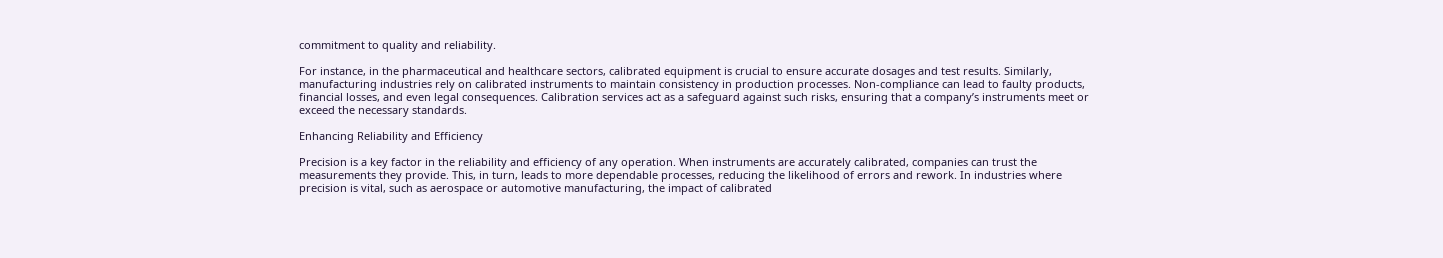commitment to quality and reliability.

For instance, in the pharmaceutical and healthcare sectors, calibrated equipment is crucial to ensure accurate dosages and test results. Similarly, manufacturing industries rely on calibrated instruments to maintain consistency in production processes. Non-compliance can lead to faulty products, financial losses, and even legal consequences. Calibration services act as a safeguard against such risks, ensuring that a company’s instruments meet or exceed the necessary standards.

Enhancing Reliability and Efficiency

Precision is a key factor in the reliability and efficiency of any operation. When instruments are accurately calibrated, companies can trust the measurements they provide. This, in turn, leads to more dependable processes, reducing the likelihood of errors and rework. In industries where precision is vital, such as aerospace or automotive manufacturing, the impact of calibrated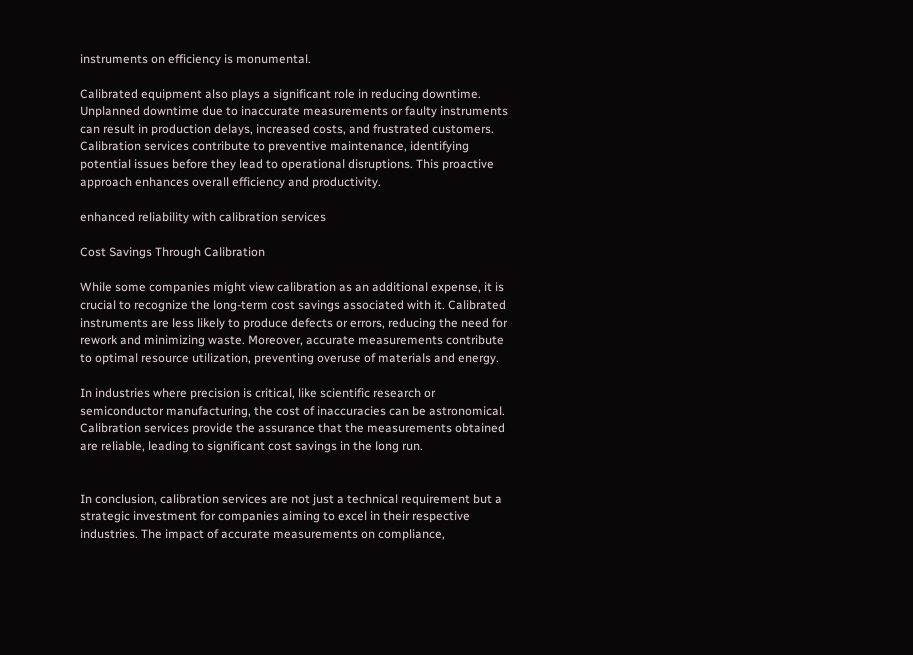instruments on efficiency is monumental.

Calibrated equipment also plays a significant role in reducing downtime. Unplanned downtime due to inaccurate measurements or faulty instruments can result in production delays, increased costs, and frustrated customers. Calibration services contribute to preventive maintenance, identifying potential issues before they lead to operational disruptions. This proactive approach enhances overall efficiency and productivity.

enhanced reliability with calibration services

Cost Savings Through Calibration

While some companies might view calibration as an additional expense, it is crucial to recognize the long-term cost savings associated with it. Calibrated instruments are less likely to produce defects or errors, reducing the need for rework and minimizing waste. Moreover, accurate measurements contribute to optimal resource utilization, preventing overuse of materials and energy.

In industries where precision is critical, like scientific research or semiconductor manufacturing, the cost of inaccuracies can be astronomical. Calibration services provide the assurance that the measurements obtained are reliable, leading to significant cost savings in the long run.


In conclusion, calibration services are not just a technical requirement but a strategic investment for companies aiming to excel in their respective industries. The impact of accurate measurements on compliance,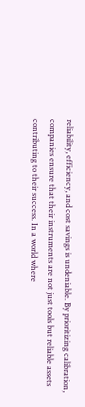reliability, efficiency, and cost savings is undeniable. By prioritizing calibration, companies ensure that their instruments are not just tools but reliable assets contributing to their success. In a world where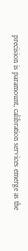precision is paramount, calibration services emerge as the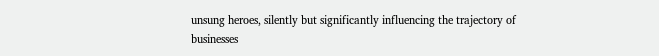unsung heroes, silently but significantly influencing the trajectory of businesses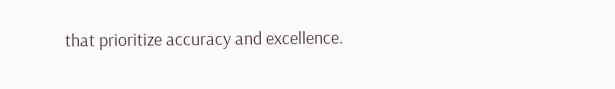that prioritize accuracy and excellence.